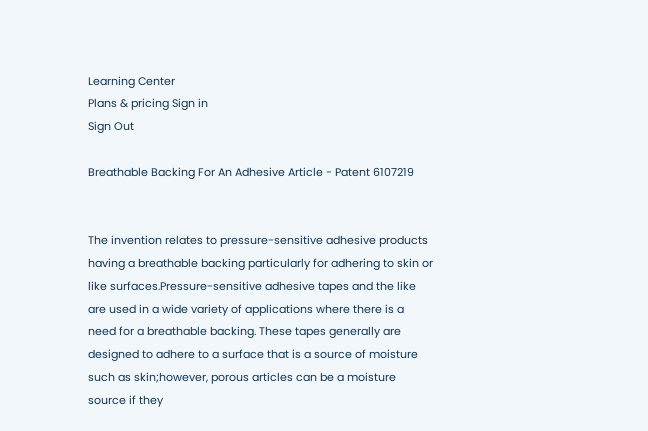Learning Center
Plans & pricing Sign in
Sign Out

Breathable Backing For An Adhesive Article - Patent 6107219


The invention relates to pressure-sensitive adhesive products having a breathable backing particularly for adhering to skin or like surfaces.Pressure-sensitive adhesive tapes and the like are used in a wide variety of applications where there is a need for a breathable backing. These tapes generally are designed to adhere to a surface that is a source of moisture such as skin;however, porous articles can be a moisture source if they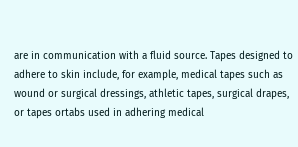are in communication with a fluid source. Tapes designed to adhere to skin include, for example, medical tapes such as wound or surgical dressings, athletic tapes, surgical drapes, or tapes ortabs used in adhering medical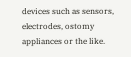devices such as sensors, electrodes, ostomy appliances or the like.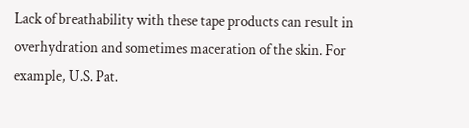Lack of breathability with these tape products can result in overhydration and sometimes maceration of the skin. For example, U.S. Pat.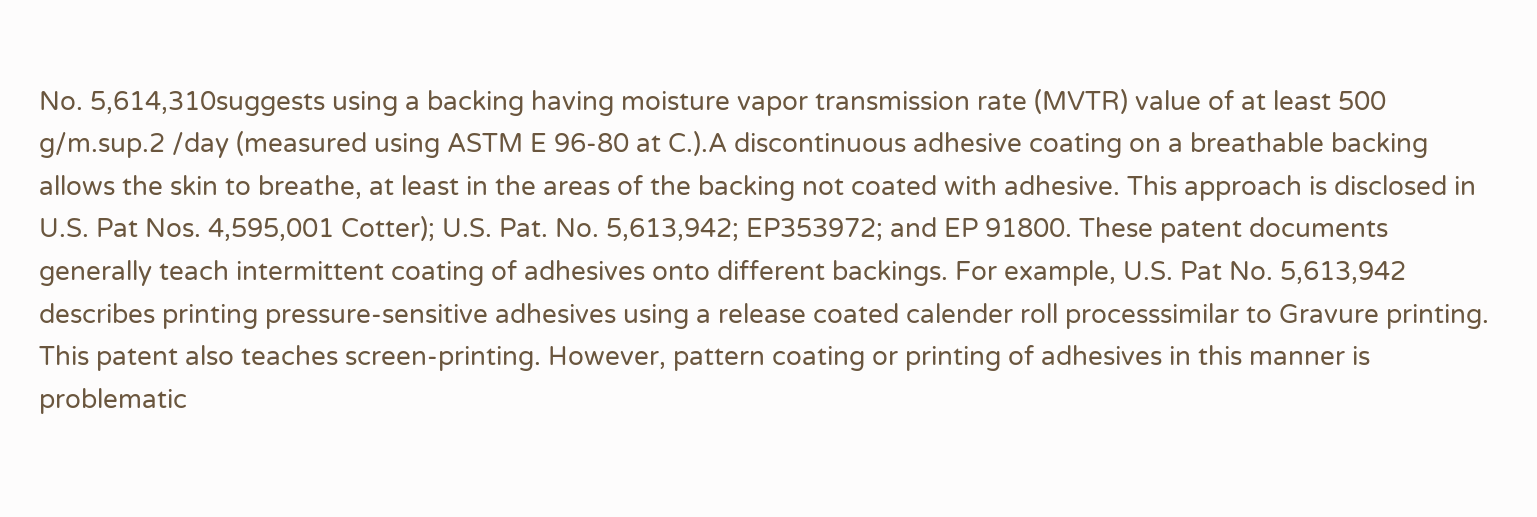No. 5,614,310suggests using a backing having moisture vapor transmission rate (MVTR) value of at least 500 g/m.sup.2 /day (measured using ASTM E 96-80 at C.).A discontinuous adhesive coating on a breathable backing allows the skin to breathe, at least in the areas of the backing not coated with adhesive. This approach is disclosed in U.S. Pat Nos. 4,595,001 Cotter); U.S. Pat. No. 5,613,942; EP353972; and EP 91800. These patent documents generally teach intermittent coating of adhesives onto different backings. For example, U.S. Pat No. 5,613,942 describes printing pressure-sensitive adhesives using a release coated calender roll processsimilar to Gravure printing. This patent also teaches screen-printing. However, pattern coating or printing of adhesives in this manner is problematic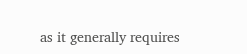as it generally requires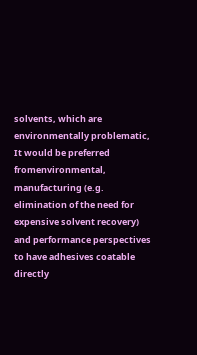solvents, which are environmentally problematic, It would be preferred fromenvironmental, manufacturing (e.g. elimination of the need for expensive solvent recovery) and performance perspectives to have adhesives coatable directly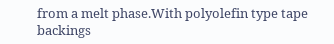from a melt phase.With polyolefin type tape backings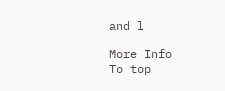and l

More Info
To top